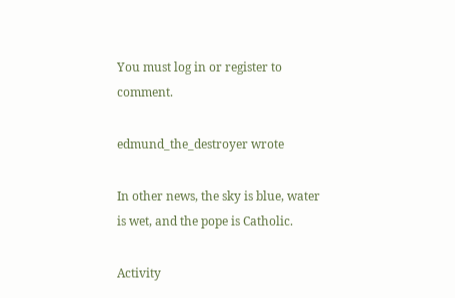You must log in or register to comment.

edmund_the_destroyer wrote

In other news, the sky is blue, water is wet, and the pope is Catholic.

Activity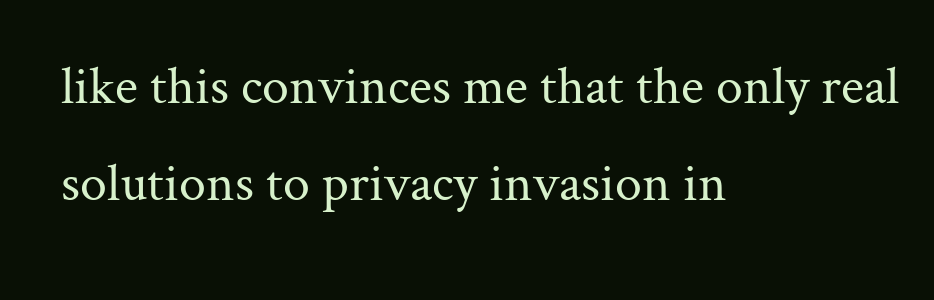like this convinces me that the only real solutions to privacy invasion in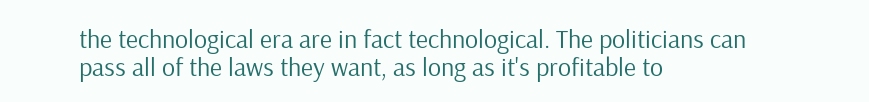the technological era are in fact technological. The politicians can pass all of the laws they want, as long as it's profitable to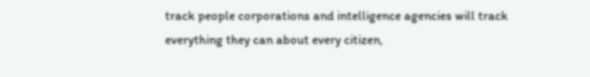track people corporations and intelligence agencies will track everything they can about every citizen,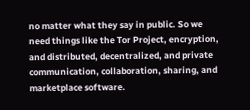no matter what they say in public. So we need things like the Tor Project, encryption, and distributed, decentralized, and private communication, collaboration, sharing, and marketplace software.